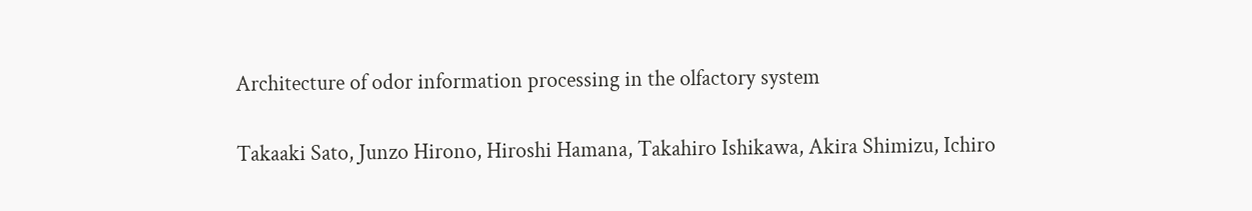Architecture of odor information processing in the olfactory system

Takaaki Sato, Junzo Hirono, Hiroshi Hamana, Takahiro Ishikawa, Akira Shimizu, Ichiro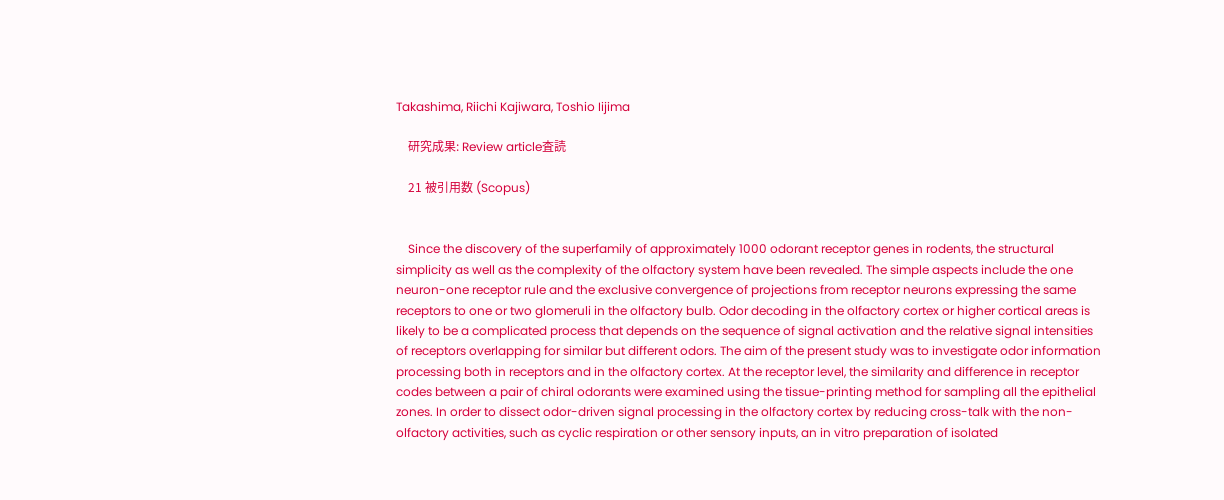Takashima, Riichi Kajiwara, Toshio Iijima

    研究成果: Review article査読

    21 被引用数 (Scopus)


    Since the discovery of the superfamily of approximately 1000 odorant receptor genes in rodents, the structural simplicity as well as the complexity of the olfactory system have been revealed. The simple aspects include the one neuron-one receptor rule and the exclusive convergence of projections from receptor neurons expressing the same receptors to one or two glomeruli in the olfactory bulb. Odor decoding in the olfactory cortex or higher cortical areas is likely to be a complicated process that depends on the sequence of signal activation and the relative signal intensities of receptors overlapping for similar but different odors. The aim of the present study was to investigate odor information processing both in receptors and in the olfactory cortex. At the receptor level, the similarity and difference in receptor codes between a pair of chiral odorants were examined using the tissue-printing method for sampling all the epithelial zones. In order to dissect odor-driven signal processing in the olfactory cortex by reducing cross-talk with the non-olfactory activities, such as cyclic respiration or other sensory inputs, an in vitro preparation of isolated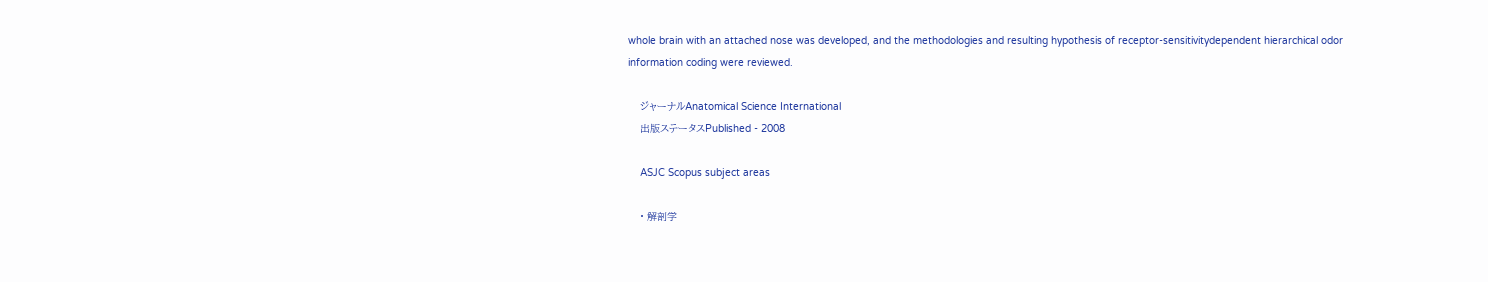whole brain with an attached nose was developed, and the methodologies and resulting hypothesis of receptor-sensitivitydependent hierarchical odor information coding were reviewed.

    ジャーナルAnatomical Science International
    出版ステータスPublished - 2008

    ASJC Scopus subject areas

    • 解剖学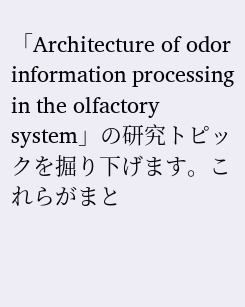「Architecture of odor information processing in the olfactory system」の研究トピックを掘り下げます。これらがまと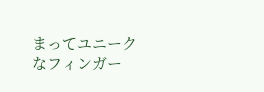まってユニークなフィンガー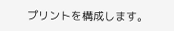プリントを構成します。